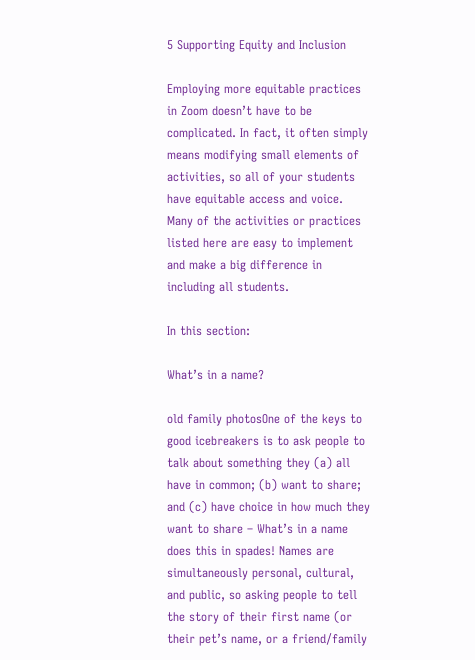5 Supporting Equity and Inclusion

Employing more equitable practices in Zoom doesn’t have to be complicated. In fact, it often simply means modifying small elements of activities, so all of your students have equitable access and voice. Many of the activities or practices listed here are easy to implement and make a big difference in including all students.

In this section:

What’s in a name?

old family photosOne of the keys to good icebreakers is to ask people to talk about something they (a) all have in common; (b) want to share; and (c) have choice in how much they want to share – What’s in a name does this in spades! Names are simultaneously personal, cultural, and public, so asking people to tell the story of their first name (or their pet’s name, or a friend/family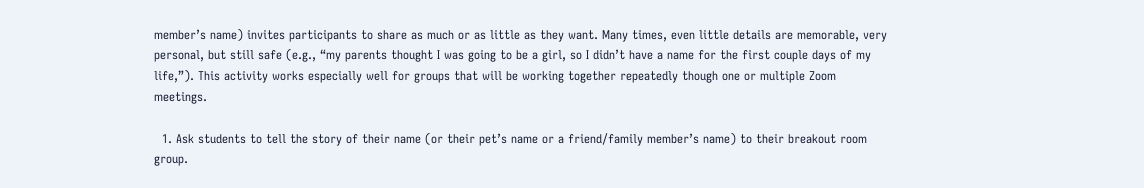member’s name) invites participants to share as much or as little as they want. Many times, even little details are memorable, very personal, but still safe (e.g., “my parents thought I was going to be a girl, so I didn’t have a name for the first couple days of my life,”). This activity works especially well for groups that will be working together repeatedly though one or multiple Zoom meetings.

  1. Ask students to tell the story of their name (or their pet’s name or a friend/family member’s name) to their breakout room group.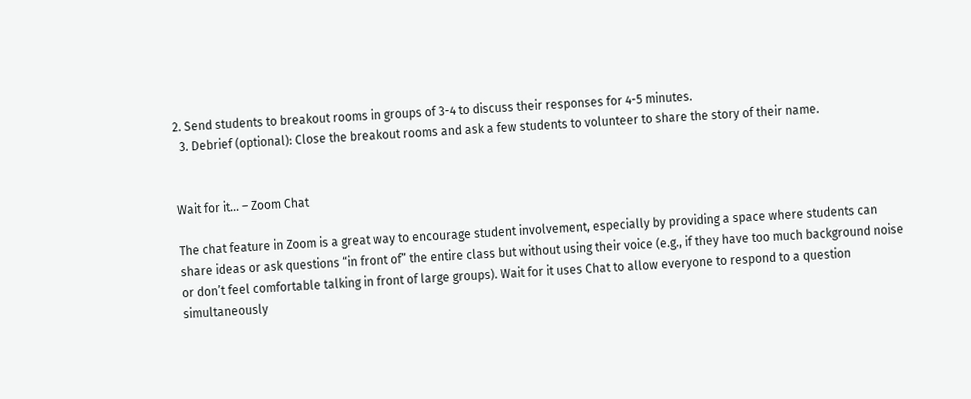2. Send students to breakout rooms in groups of 3-4 to discuss their responses for 4-5 minutes.
  3. Debrief (optional): Close the breakout rooms and ask a few students to volunteer to share the story of their name.


Wait for it… – Zoom Chat

The chat feature in Zoom is a great way to encourage student involvement, especially by providing a space where students can share ideas or ask questions “in front of” the entire class but without using their voice (e.g., if they have too much background noise or don’t feel comfortable talking in front of large groups). Wait for it uses Chat to allow everyone to respond to a question simultaneously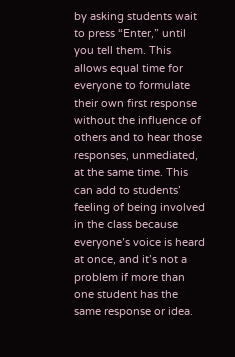by asking students wait to press “Enter,” until you tell them. This allows equal time for everyone to formulate their own first response without the influence of others and to hear those responses, unmediated, at the same time. This can add to students’ feeling of being involved in the class because everyone’s voice is heard at once, and it’s not a problem if more than one student has the same response or idea.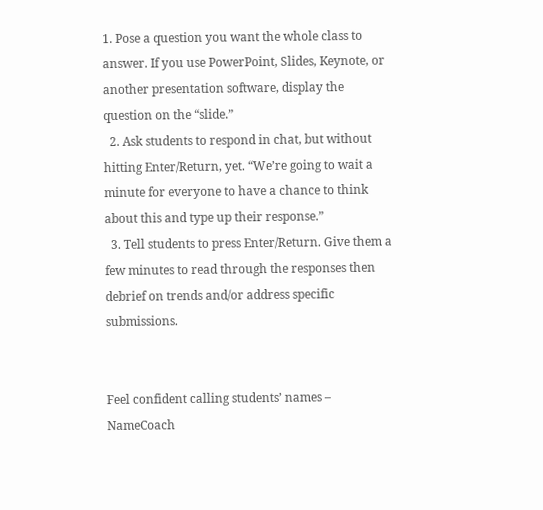1. Pose a question you want the whole class to answer. If you use PowerPoint, Slides, Keynote, or another presentation software, display the question on the “slide.”
  2. Ask students to respond in chat, but without hitting Enter/Return, yet. “We’re going to wait a minute for everyone to have a chance to think about this and type up their response.”
  3. Tell students to press Enter/Return. Give them a few minutes to read through the responses then debrief on trends and/or address specific submissions.


Feel confident calling students’ names – NameCoach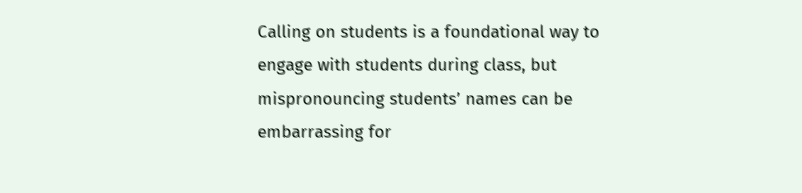Calling on students is a foundational way to engage with students during class, but mispronouncing students’ names can be embarrassing for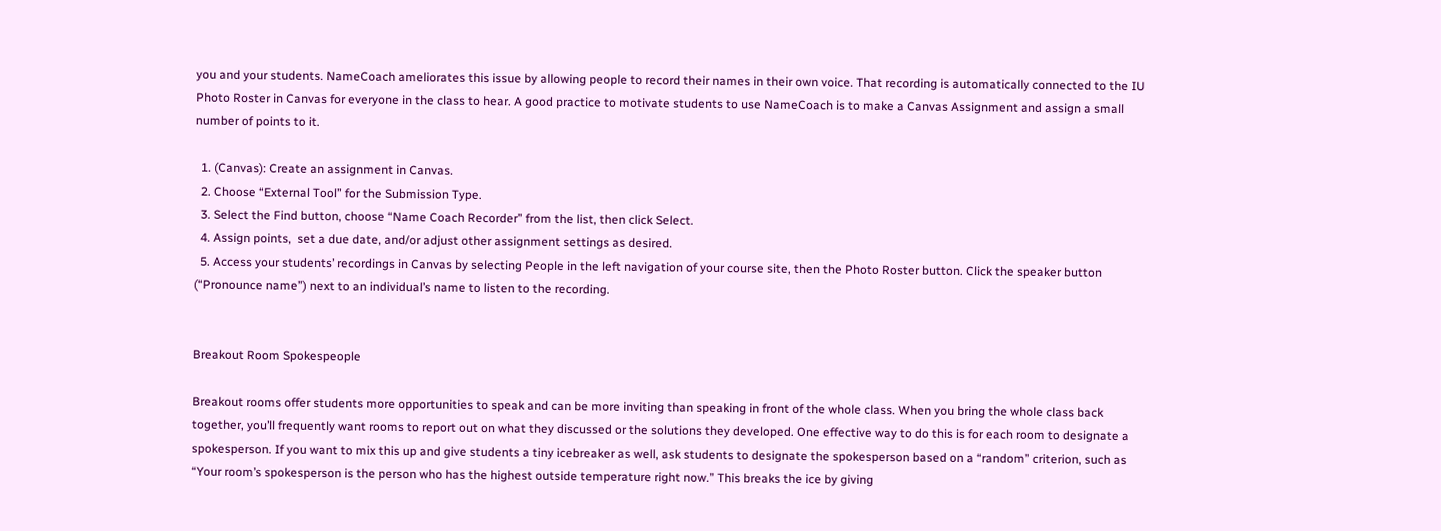you and your students. NameCoach ameliorates this issue by allowing people to record their names in their own voice. That recording is automatically connected to the IU Photo Roster in Canvas for everyone in the class to hear. A good practice to motivate students to use NameCoach is to make a Canvas Assignment and assign a small number of points to it.

  1. (Canvas): Create an assignment in Canvas.
  2. Choose “External Tool” for the Submission Type.
  3. Select the Find button, choose “Name Coach Recorder” from the list, then click Select.
  4. Assign points,  set a due date, and/or adjust other assignment settings as desired.
  5. Access your students’ recordings in Canvas by selecting People in the left navigation of your course site, then the Photo Roster button. Click the speaker button (“Pronounce name”) next to an individual’s name to listen to the recording.


Breakout Room Spokespeople

Breakout rooms offer students more opportunities to speak and can be more inviting than speaking in front of the whole class. When you bring the whole class back together, you’ll frequently want rooms to report out on what they discussed or the solutions they developed. One effective way to do this is for each room to designate a spokesperson. If you want to mix this up and give students a tiny icebreaker as well, ask students to designate the spokesperson based on a “random” criterion, such as “Your room’s spokesperson is the person who has the highest outside temperature right now.” This breaks the ice by giving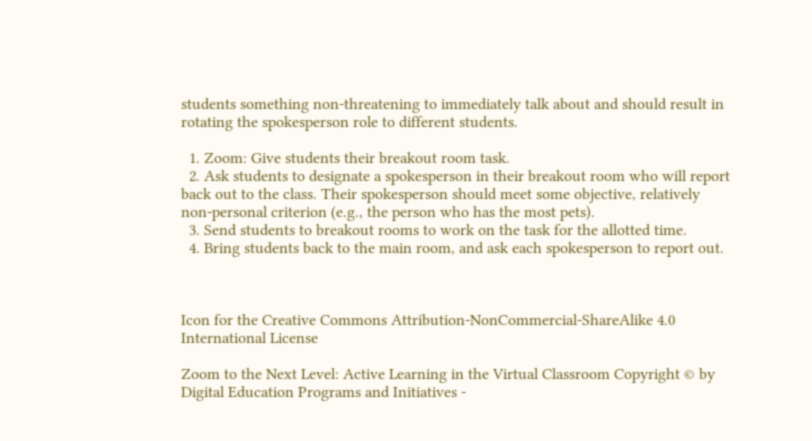students something non-threatening to immediately talk about and should result in rotating the spokesperson role to different students.

  1. Zoom: Give students their breakout room task.
  2. Ask students to designate a spokesperson in their breakout room who will report back out to the class. Their spokesperson should meet some objective, relatively non-personal criterion (e.g., the person who has the most pets).
  3. Send students to breakout rooms to work on the task for the allotted time.
  4. Bring students back to the main room, and ask each spokesperson to report out.



Icon for the Creative Commons Attribution-NonCommercial-ShareAlike 4.0 International License

Zoom to the Next Level: Active Learning in the Virtual Classroom Copyright © by Digital Education Programs and Initiatives -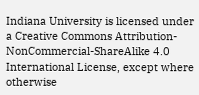Indiana University is licensed under a Creative Commons Attribution-NonCommercial-ShareAlike 4.0 International License, except where otherwise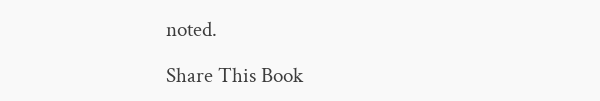noted.

Share This Book